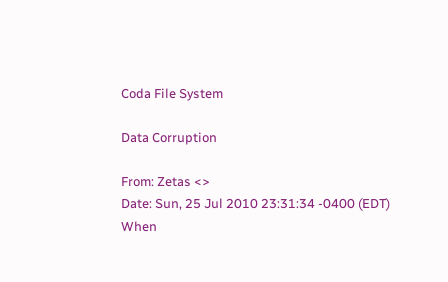Coda File System

Data Corruption

From: Zetas <>
Date: Sun, 25 Jul 2010 23:31:34 -0400 (EDT)
When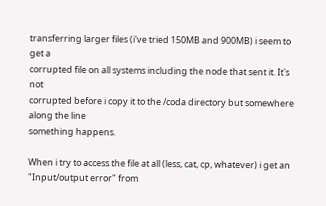transferring larger files (i've tried 150MB and 900MB) i seem to get a
corrupted file on all systems including the node that sent it. It's not
corrupted before i copy it to the /coda directory but somewhere along the line
something happens.

When i try to access the file at all (less, cat, cp, whatever) i get an
"Input/output error" from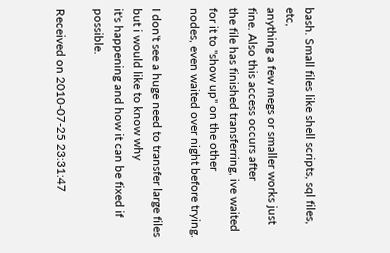bash. Small files like shell scripts, sql files, etc,
anything a few megs or smaller works just fine. Also this access occurs after
the file has finished transferring, ive waited for it to "show up" on the other
nodes, even waited over night before trying.

I don't see a huge need to transfer large files but i would like to know why
it's happening and how it can be fixed if possible.

Received on 2010-07-25 23:31:47